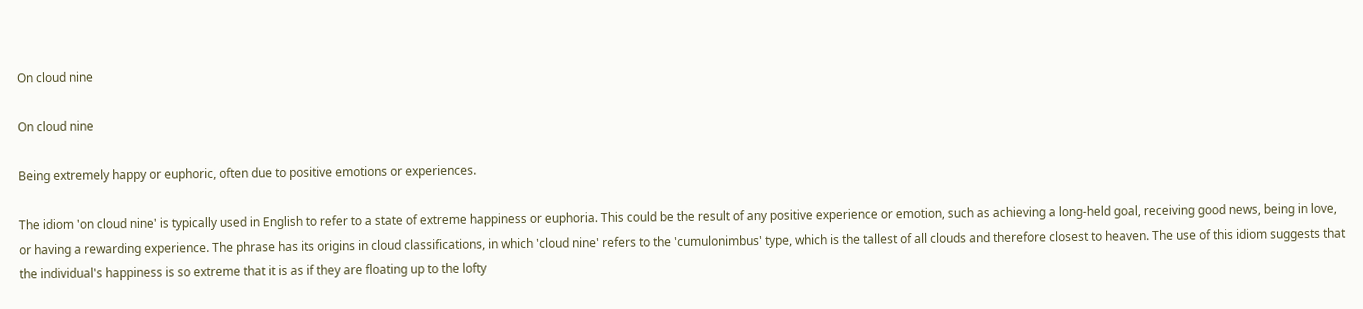On cloud nine

On cloud nine

Being extremely happy or euphoric, often due to positive emotions or experiences.

The idiom 'on cloud nine' is typically used in English to refer to a state of extreme happiness or euphoria. This could be the result of any positive experience or emotion, such as achieving a long-held goal, receiving good news, being in love, or having a rewarding experience. The phrase has its origins in cloud classifications, in which 'cloud nine' refers to the 'cumulonimbus' type, which is the tallest of all clouds and therefore closest to heaven. The use of this idiom suggests that the individual's happiness is so extreme that it is as if they are floating up to the lofty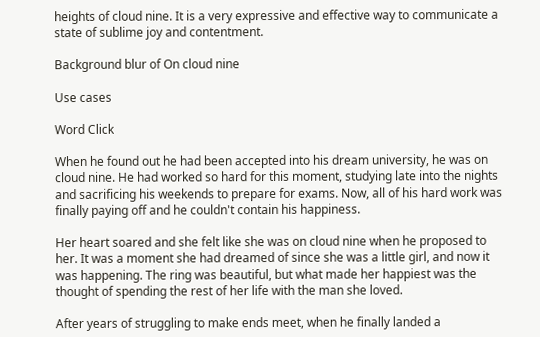heights of cloud nine. It is a very expressive and effective way to communicate a state of sublime joy and contentment.

Background blur of On cloud nine

Use cases

Word Click

When he found out he had been accepted into his dream university, he was on cloud nine. He had worked so hard for this moment, studying late into the nights and sacrificing his weekends to prepare for exams. Now, all of his hard work was finally paying off and he couldn't contain his happiness.

Her heart soared and she felt like she was on cloud nine when he proposed to her. It was a moment she had dreamed of since she was a little girl, and now it was happening. The ring was beautiful, but what made her happiest was the thought of spending the rest of her life with the man she loved.

After years of struggling to make ends meet, when he finally landed a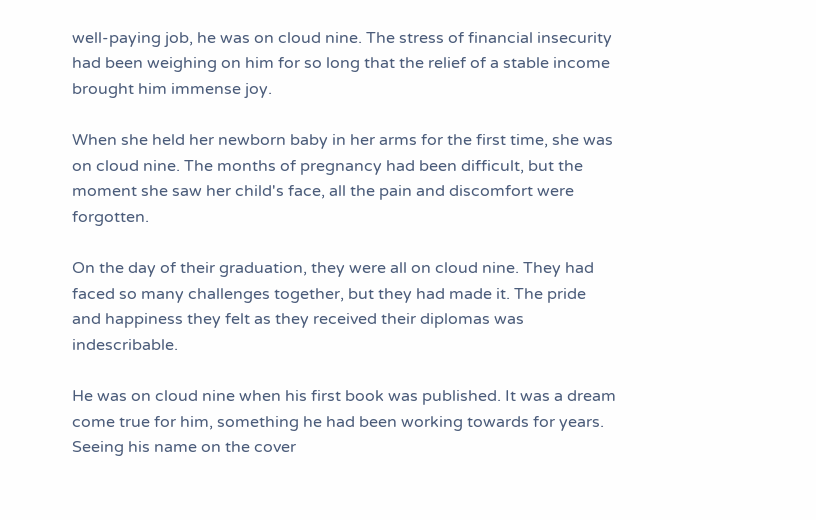well-paying job, he was on cloud nine. The stress of financial insecurity had been weighing on him for so long that the relief of a stable income brought him immense joy.

When she held her newborn baby in her arms for the first time, she was on cloud nine. The months of pregnancy had been difficult, but the moment she saw her child's face, all the pain and discomfort were forgotten.

On the day of their graduation, they were all on cloud nine. They had faced so many challenges together, but they had made it. The pride and happiness they felt as they received their diplomas was indescribable.

He was on cloud nine when his first book was published. It was a dream come true for him, something he had been working towards for years. Seeing his name on the cover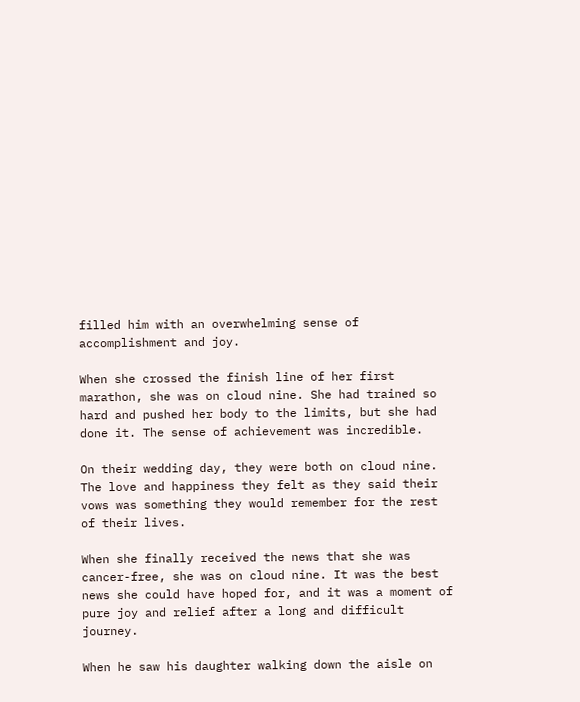filled him with an overwhelming sense of accomplishment and joy.

When she crossed the finish line of her first marathon, she was on cloud nine. She had trained so hard and pushed her body to the limits, but she had done it. The sense of achievement was incredible.

On their wedding day, they were both on cloud nine. The love and happiness they felt as they said their vows was something they would remember for the rest of their lives.

When she finally received the news that she was cancer-free, she was on cloud nine. It was the best news she could have hoped for, and it was a moment of pure joy and relief after a long and difficult journey.

When he saw his daughter walking down the aisle on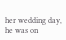her wedding day, he was on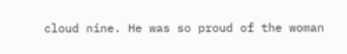cloud nine. He was so proud of the woman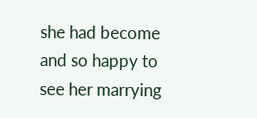she had become and so happy to see her marrying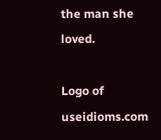the man she loved.

Logo of useidioms.com